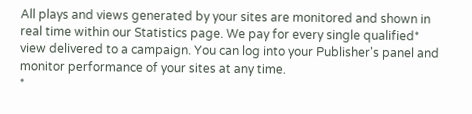All plays and views generated by your sites are monitored and shown in real time within our Statistics page. We pay for every single qualified* view delivered to a campaign. You can log into your Publisher's panel and monitor performance of your sites at any time.
*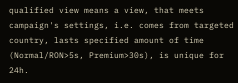qualified view means a view, that meets campaign's settings, i.e. comes from targeted country, lasts specified amount of time (Normal/RON>5s, Premium>30s), is unique for 24h.